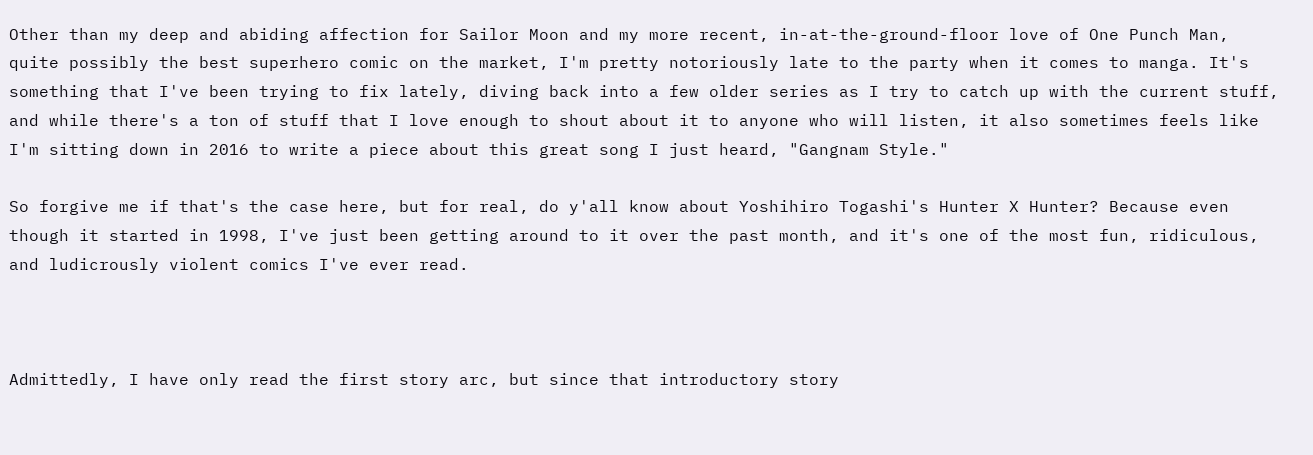Other than my deep and abiding affection for Sailor Moon and my more recent, in-at-the-ground-floor love of One Punch Man, quite possibly the best superhero comic on the market, I'm pretty notoriously late to the party when it comes to manga. It's something that I've been trying to fix lately, diving back into a few older series as I try to catch up with the current stuff, and while there's a ton of stuff that I love enough to shout about it to anyone who will listen, it also sometimes feels like I'm sitting down in 2016 to write a piece about this great song I just heard, "Gangnam Style."

So forgive me if that's the case here, but for real, do y'all know about Yoshihiro Togashi's Hunter X Hunter? Because even though it started in 1998, I've just been getting around to it over the past month, and it's one of the most fun, ridiculous, and ludicrously violent comics I've ever read.



Admittedly, I have only read the first story arc, but since that introductory story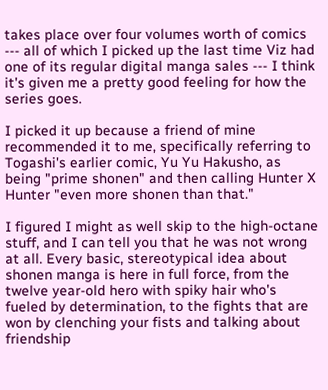takes place over four volumes worth of comics --- all of which I picked up the last time Viz had one of its regular digital manga sales --- I think it's given me a pretty good feeling for how the series goes.

I picked it up because a friend of mine recommended it to me, specifically referring to Togashi's earlier comic, Yu Yu Hakusho, as being "prime shonen" and then calling Hunter X Hunter "even more shonen than that."

I figured I might as well skip to the high-octane stuff, and I can tell you that he was not wrong at all. Every basic, stereotypical idea about shonen manga is here in full force, from the twelve year-old hero with spiky hair who's fueled by determination, to the fights that are won by clenching your fists and talking about friendship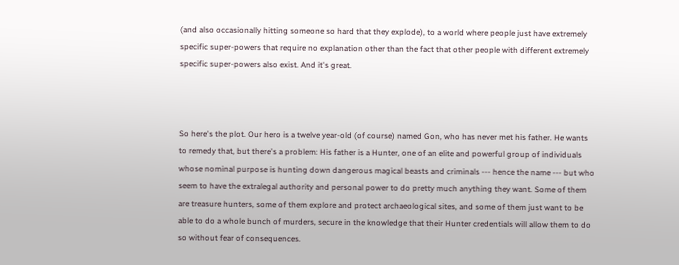(and also occasionally hitting someone so hard that they explode), to a world where people just have extremely specific super-powers that require no explanation other than the fact that other people with different extremely specific super-powers also exist. And it's great.



So here's the plot. Our hero is a twelve year-old (of course) named Gon, who has never met his father. He wants to remedy that, but there's a problem: His father is a Hunter, one of an elite and powerful group of individuals whose nominal purpose is hunting down dangerous magical beasts and criminals --- hence the name --- but who seem to have the extralegal authority and personal power to do pretty much anything they want. Some of them are treasure hunters, some of them explore and protect archaeological sites, and some of them just want to be able to do a whole bunch of murders, secure in the knowledge that their Hunter credentials will allow them to do so without fear of consequences.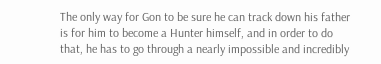The only way for Gon to be sure he can track down his father is for him to become a Hunter himself, and in order to do that, he has to go through a nearly impossible and incredibly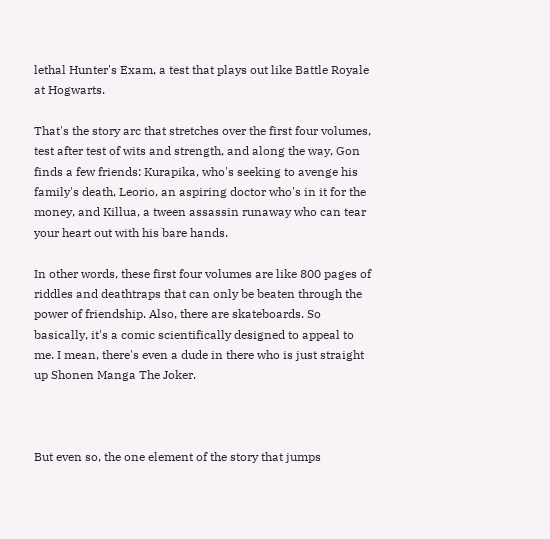lethal Hunter's Exam, a test that plays out like Battle Royale at Hogwarts.

That's the story arc that stretches over the first four volumes, test after test of wits and strength, and along the way, Gon finds a few friends: Kurapika, who's seeking to avenge his family's death, Leorio, an aspiring doctor who's in it for the money, and Killua, a tween assassin runaway who can tear your heart out with his bare hands.

In other words, these first four volumes are like 800 pages of riddles and deathtraps that can only be beaten through the power of friendship. Also, there are skateboards. So basically, it's a comic scientifically designed to appeal to me. I mean, there's even a dude in there who is just straight up Shonen Manga The Joker.



But even so, the one element of the story that jumps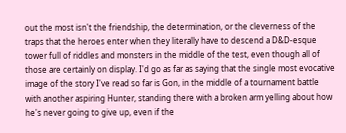out the most isn't the friendship, the determination, or the cleverness of the traps that the heroes enter when they literally have to descend a D&D-esque tower full of riddles and monsters in the middle of the test, even though all of those are certainly on display. I'd go as far as saying that the single most evocative image of the story I've read so far is Gon, in the middle of a tournament battle with another aspiring Hunter, standing there with a broken arm yelling about how he's never going to give up, even if the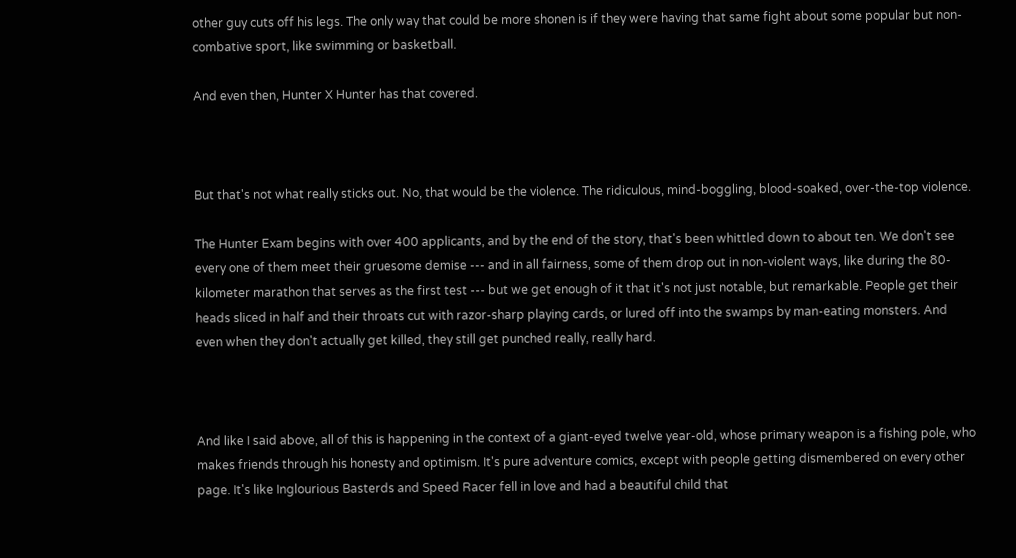other guy cuts off his legs. The only way that could be more shonen is if they were having that same fight about some popular but non-combative sport, like swimming or basketball.

And even then, Hunter X Hunter has that covered.



But that's not what really sticks out. No, that would be the violence. The ridiculous, mind-boggling, blood-soaked, over-the-top violence.

The Hunter Exam begins with over 400 applicants, and by the end of the story, that's been whittled down to about ten. We don't see every one of them meet their gruesome demise --- and in all fairness, some of them drop out in non-violent ways, like during the 80-kilometer marathon that serves as the first test --- but we get enough of it that it's not just notable, but remarkable. People get their heads sliced in half and their throats cut with razor-sharp playing cards, or lured off into the swamps by man-eating monsters. And even when they don't actually get killed, they still get punched really, really hard.



And like I said above, all of this is happening in the context of a giant-eyed twelve year-old, whose primary weapon is a fishing pole, who makes friends through his honesty and optimism. It's pure adventure comics, except with people getting dismembered on every other page. It's like Inglourious Basterds and Speed Racer fell in love and had a beautiful child that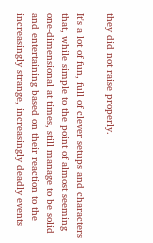they did not raise properly.

It's a lot of fun, full of clever setups and characters that, while simple to the point of almost seeming one-dimensional at times, still manage to be solid and entertaining based on their reaction to the increasingly strange, increasingly deadly events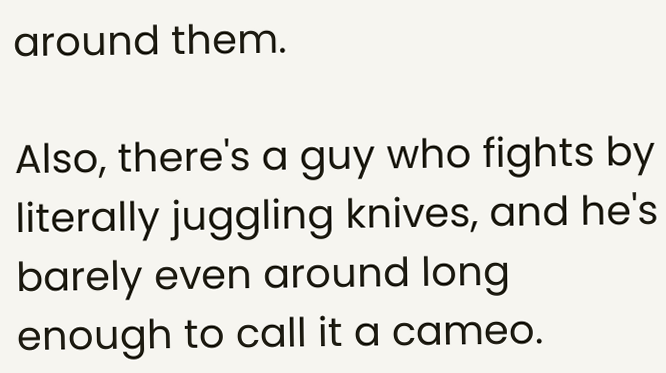around them.

Also, there's a guy who fights by literally juggling knives, and he's barely even around long enough to call it a cameo.